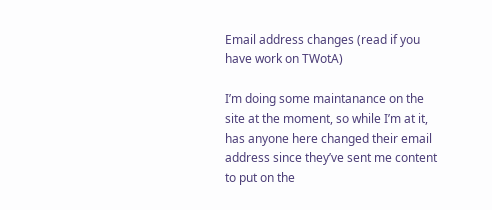Email address changes (read if you have work on TWotA)

I’m doing some maintanance on the site at the moment, so while I’m at it, has anyone here changed their email address since they’ve sent me content to put on the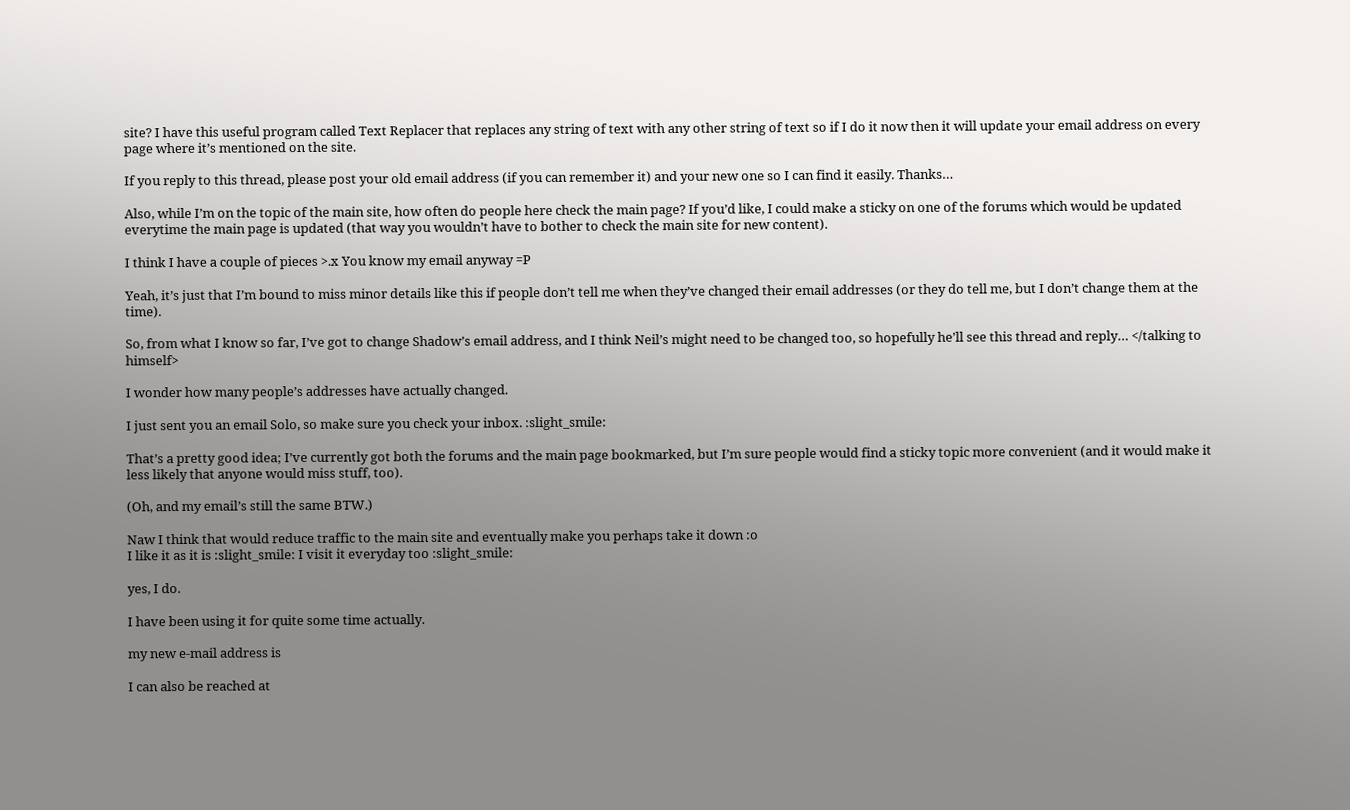site? I have this useful program called Text Replacer that replaces any string of text with any other string of text so if I do it now then it will update your email address on every page where it’s mentioned on the site.

If you reply to this thread, please post your old email address (if you can remember it) and your new one so I can find it easily. Thanks…

Also, while I’m on the topic of the main site, how often do people here check the main page? If you’d like, I could make a sticky on one of the forums which would be updated everytime the main page is updated (that way you wouldn’t have to bother to check the main site for new content).

I think I have a couple of pieces >.x You know my email anyway =P

Yeah, it’s just that I’m bound to miss minor details like this if people don’t tell me when they’ve changed their email addresses (or they do tell me, but I don’t change them at the time).

So, from what I know so far, I’ve got to change Shadow’s email address, and I think Neil’s might need to be changed too, so hopefully he’ll see this thread and reply… </talking to himself>

I wonder how many people’s addresses have actually changed.

I just sent you an email Solo, so make sure you check your inbox. :slight_smile:

That’s a pretty good idea; I’ve currently got both the forums and the main page bookmarked, but I’m sure people would find a sticky topic more convenient (and it would make it less likely that anyone would miss stuff, too).

(Oh, and my email’s still the same BTW.)

Naw I think that would reduce traffic to the main site and eventually make you perhaps take it down :o
I like it as it is :slight_smile: I visit it everyday too :slight_smile:

yes, I do.

I have been using it for quite some time actually.

my new e-mail address is

I can also be reached at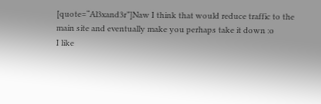[quote=“Al3xand3r”]Naw I think that would reduce traffic to the main site and eventually make you perhaps take it down :o
I like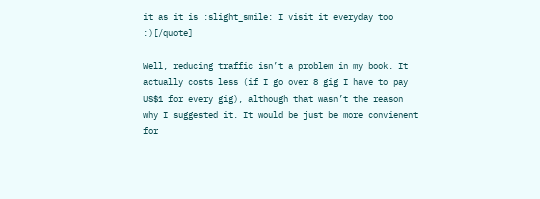it as it is :slight_smile: I visit it everyday too :)[/quote]

Well, reducing traffic isn’t a problem in my book. It actually costs less (if I go over 8 gig I have to pay US$1 for every gig), although that wasn’t the reason why I suggested it. It would be just be more convienent for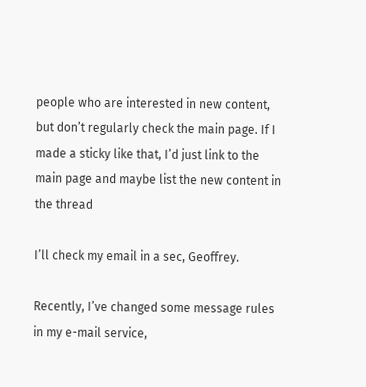people who are interested in new content, but don’t regularly check the main page. If I made a sticky like that, I’d just link to the main page and maybe list the new content in the thread

I’ll check my email in a sec, Geoffrey.

Recently, I’ve changed some message rules in my e-mail service,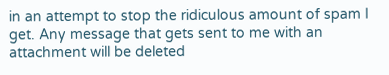in an attempt to stop the ridiculous amount of spam I get. Any message that gets sent to me with an attachment will be deleted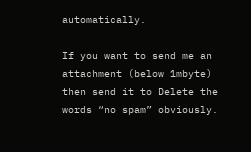automatically.

If you want to send me an attachment (below 1mbyte) then send it to Delete the words “no spam” obviously.